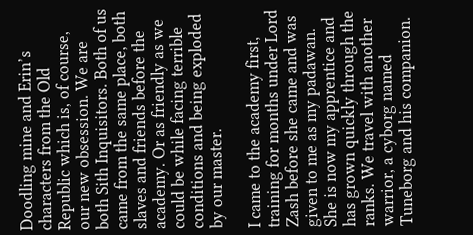Doodling mine and Erin’s characters from the Old Republic which is, of course, our new obsession. We are both Sith Inquisitors. Both of us came from the same place, both slaves and friends before the academy. Or as friendly as we could be while facing terrible conditions and being exploded by our master.

I came to the academy first, training for months under Lord Zash before she came and was given to me as my padawan. She is now my apprentice and has grown quickly through the ranks. We travel with another warrior, a cyborg named Tuneborg and his companion.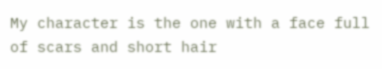My character is the one with a face full of scars and short hair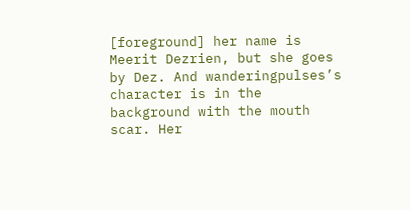[foreground] her name is Meerit Dezrien, but she goes by Dez. And wanderingpulses’s character is in the background with the mouth scar. Her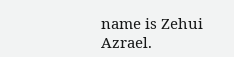name is Zehui Azrael.